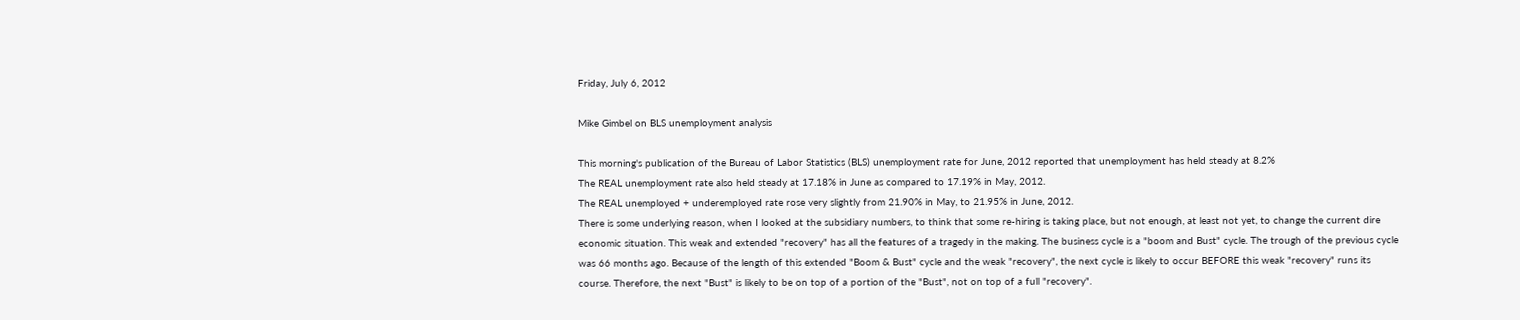Friday, July 6, 2012

Mike Gimbel on BLS unemployment analysis

This morning's publication of the Bureau of Labor Statistics (BLS) unemployment rate for June, 2012 reported that unemployment has held steady at 8.2%
The REAL unemployment rate also held steady at 17.18% in June as compared to 17.19% in May, 2012.
The REAL unemployed + underemployed rate rose very slightly from 21.90% in May, to 21.95% in June, 2012.
There is some underlying reason, when I looked at the subsidiary numbers, to think that some re-hiring is taking place, but not enough, at least not yet, to change the current dire economic situation. This weak and extended "recovery" has all the features of a tragedy in the making. The business cycle is a "boom and Bust" cycle. The trough of the previous cycle was 66 months ago. Because of the length of this extended "Boom & Bust" cycle and the weak "recovery", the next cycle is likely to occur BEFORE this weak "recovery" runs its course. Therefore, the next "Bust" is likely to be on top of a portion of the "Bust", not on top of a full "recovery".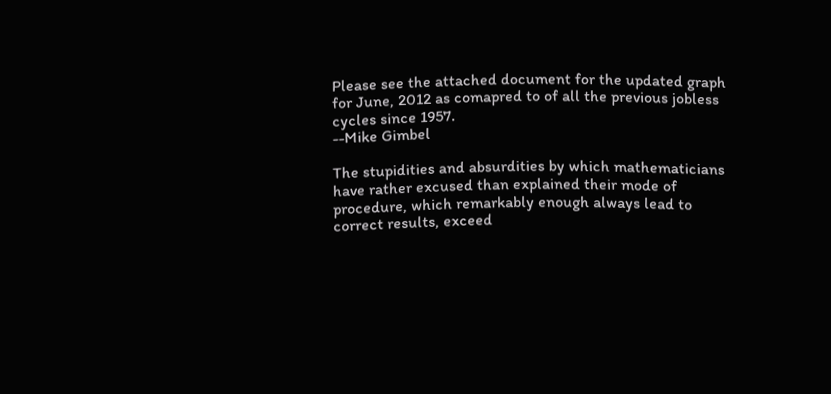Please see the attached document for the updated graph for June, 2012 as comapred to of all the previous jobless cycles since 1957.
--Mike Gimbel

The stupidities and absurdities by which mathematicians have rather excused than explained their mode of procedure, which remarkably enough always lead to correct results, exceed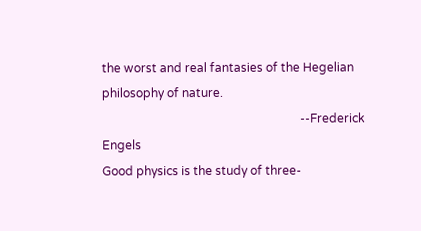the worst and real fantasies of the Hegelian philosophy of nature.
                                                                  --Frederick Engels
Good physics is the study of three-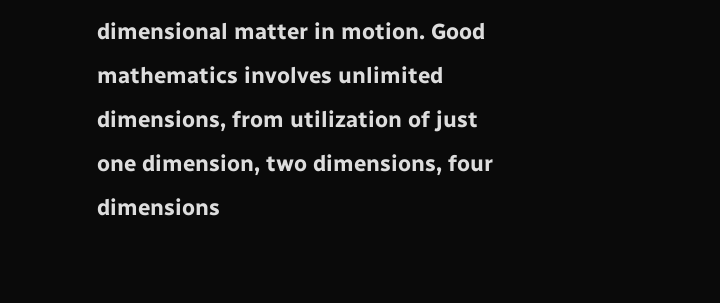dimensional matter in motion. Good mathematics involves unlimited dimensions, from utilization of just one dimension, two dimensions, four dimensions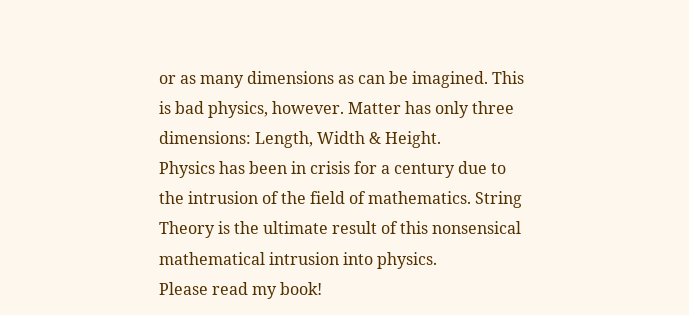or as many dimensions as can be imagined. This is bad physics, however. Matter has only three dimensions: Length, Width & Height.
Physics has been in crisis for a century due to the intrusion of the field of mathematics. String Theory is the ultimate result of this nonsensical mathematical intrusion into physics.
Please read my book!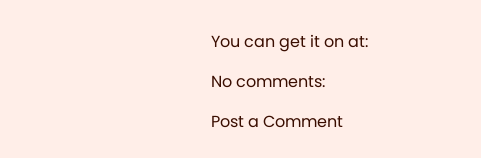You can get it on at:

No comments:

Post a Comment